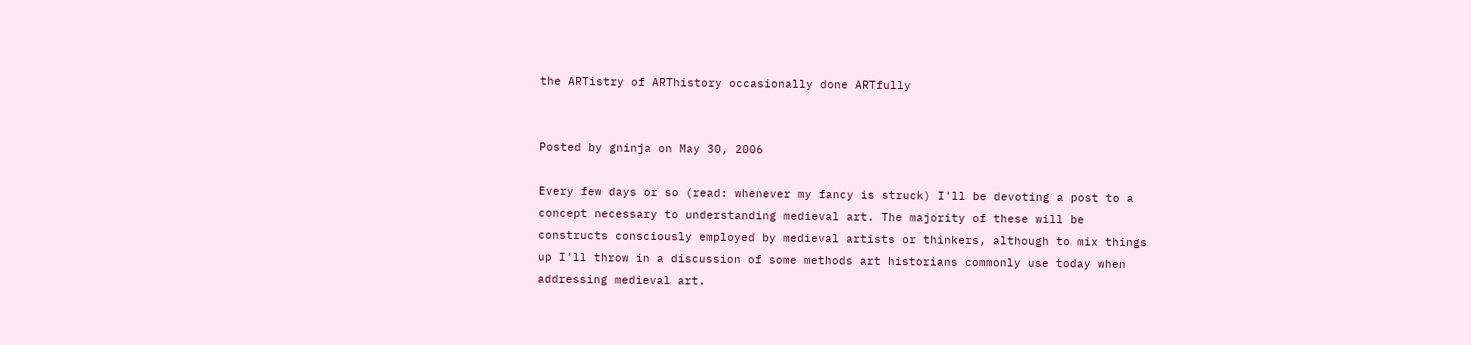the ARTistry of ARThistory occasionally done ARTfully


Posted by gninja on May 30, 2006

Every few days or so (read: whenever my fancy is struck) I'll be devoting a post to a concept necessary to understanding medieval art. The majority of these will be constructs consciously employed by medieval artists or thinkers, although to mix things up I'll throw in a discussion of some methods art historians commonly use today when addressing medieval art.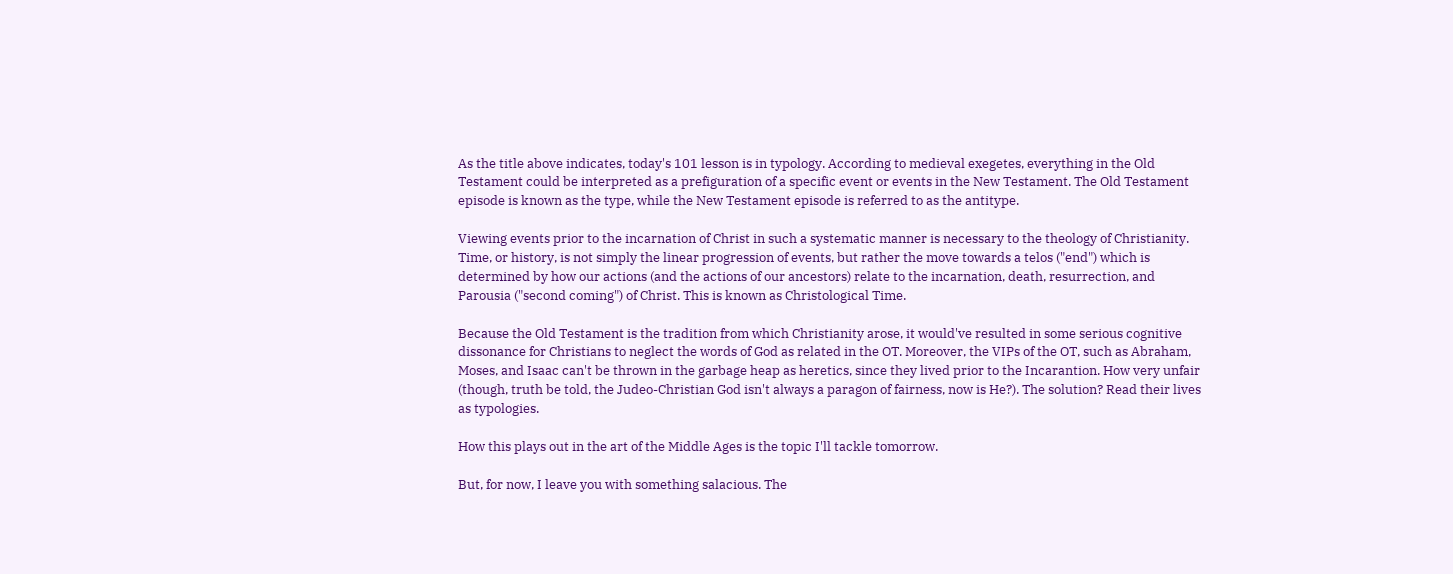As the title above indicates, today's 101 lesson is in typology. According to medieval exegetes, everything in the Old Testament could be interpreted as a prefiguration of a specific event or events in the New Testament. The Old Testament episode is known as the type, while the New Testament episode is referred to as the antitype.

Viewing events prior to the incarnation of Christ in such a systematic manner is necessary to the theology of Christianity. Time, or history, is not simply the linear progression of events, but rather the move towards a telos ("end") which is determined by how our actions (and the actions of our ancestors) relate to the incarnation, death, resurrection, and Parousia ("second coming") of Christ. This is known as Christological Time.

Because the Old Testament is the tradition from which Christianity arose, it would've resulted in some serious cognitive dissonance for Christians to neglect the words of God as related in the OT. Moreover, the VIPs of the OT, such as Abraham, Moses, and Isaac can't be thrown in the garbage heap as heretics, since they lived prior to the Incarantion. How very unfair (though, truth be told, the Judeo-Christian God isn't always a paragon of fairness, now is He?). The solution? Read their lives as typologies.

How this plays out in the art of the Middle Ages is the topic I'll tackle tomorrow.

But, for now, I leave you with something salacious. The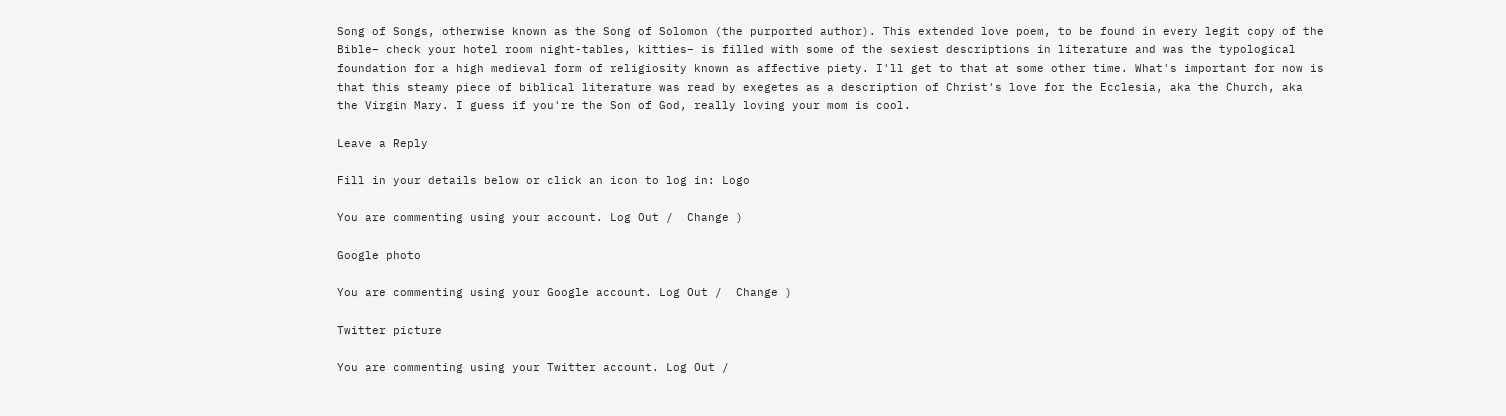Song of Songs, otherwise known as the Song of Solomon (the purported author). This extended love poem, to be found in every legit copy of the Bible– check your hotel room night-tables, kitties– is filled with some of the sexiest descriptions in literature and was the typological foundation for a high medieval form of religiosity known as affective piety. I'll get to that at some other time. What's important for now is that this steamy piece of biblical literature was read by exegetes as a description of Christ's love for the Ecclesia, aka the Church, aka the Virgin Mary. I guess if you're the Son of God, really loving your mom is cool.

Leave a Reply

Fill in your details below or click an icon to log in: Logo

You are commenting using your account. Log Out /  Change )

Google photo

You are commenting using your Google account. Log Out /  Change )

Twitter picture

You are commenting using your Twitter account. Log Out /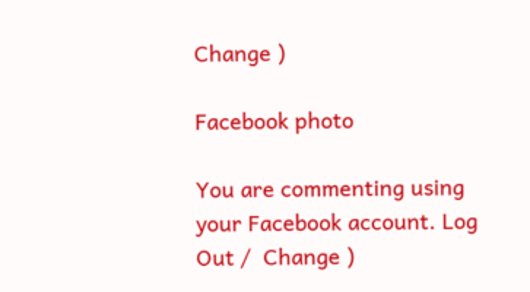Change )

Facebook photo

You are commenting using your Facebook account. Log Out /  Change )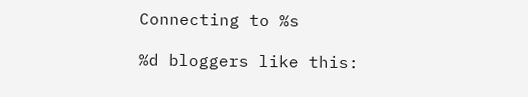Connecting to %s

%d bloggers like this: